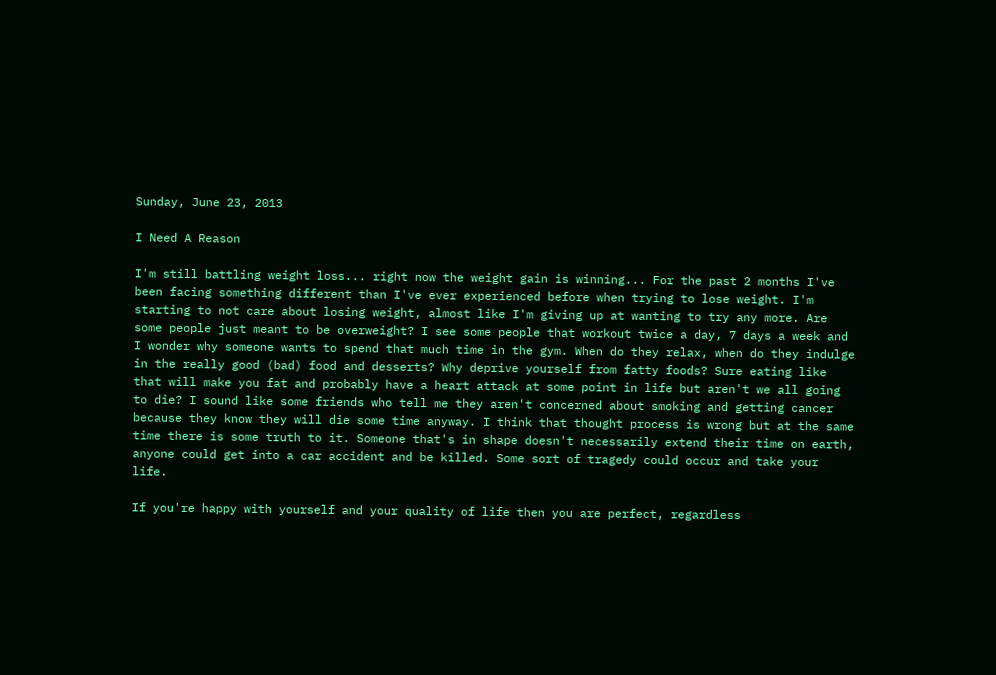Sunday, June 23, 2013

I Need A Reason

I'm still battling weight loss... right now the weight gain is winning... For the past 2 months I've been facing something different than I've ever experienced before when trying to lose weight. I'm starting to not care about losing weight, almost like I'm giving up at wanting to try any more. Are some people just meant to be overweight? I see some people that workout twice a day, 7 days a week and I wonder why someone wants to spend that much time in the gym. When do they relax, when do they indulge in the really good (bad) food and desserts? Why deprive yourself from fatty foods? Sure eating like that will make you fat and probably have a heart attack at some point in life but aren't we all going to die? I sound like some friends who tell me they aren't concerned about smoking and getting cancer because they know they will die some time anyway. I think that thought process is wrong but at the same time there is some truth to it. Someone that's in shape doesn't necessarily extend their time on earth, anyone could get into a car accident and be killed. Some sort of tragedy could occur and take your life.

If you're happy with yourself and your quality of life then you are perfect, regardless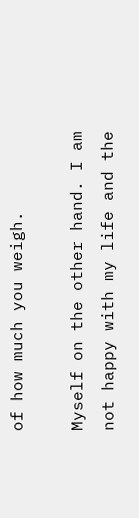of how much you weigh.

Myself on the other hand. I am not happy with my life and the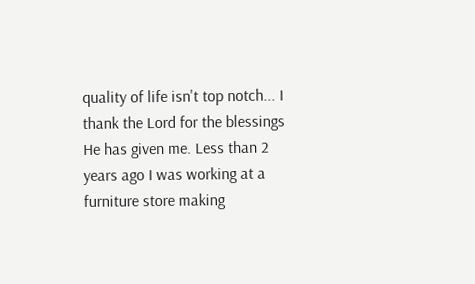quality of life isn't top notch... I thank the Lord for the blessings He has given me. Less than 2 years ago I was working at a furniture store making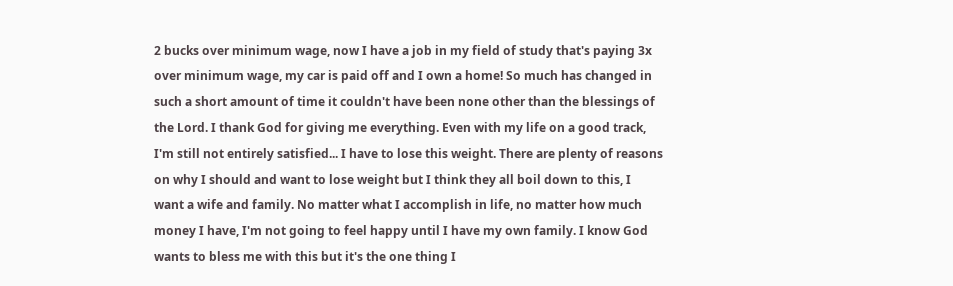2 bucks over minimum wage, now I have a job in my field of study that's paying 3x over minimum wage, my car is paid off and I own a home! So much has changed in such a short amount of time it couldn't have been none other than the blessings of the Lord. I thank God for giving me everything. Even with my life on a good track, I'm still not entirely satisfied... I have to lose this weight. There are plenty of reasons on why I should and want to lose weight but I think they all boil down to this, I want a wife and family. No matter what I accomplish in life, no matter how much money I have, I'm not going to feel happy until I have my own family. I know God wants to bless me with this but it's the one thing I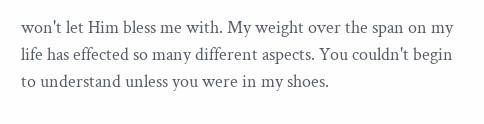won't let Him bless me with. My weight over the span on my life has effected so many different aspects. You couldn't begin to understand unless you were in my shoes.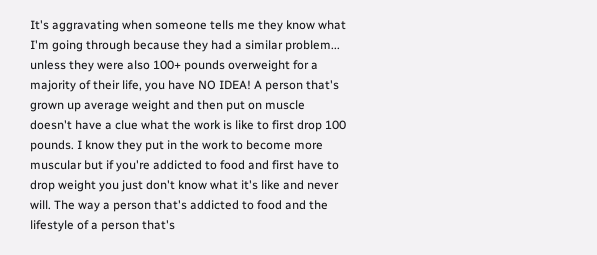It's aggravating when someone tells me they know what I'm going through because they had a similar problem... unless they were also 100+ pounds overweight for a majority of their life, you have NO IDEA! A person that's grown up average weight and then put on muscle doesn't have a clue what the work is like to first drop 100 pounds. I know they put in the work to become more muscular but if you're addicted to food and first have to drop weight you just don't know what it's like and never will. The way a person that's addicted to food and the lifestyle of a person that's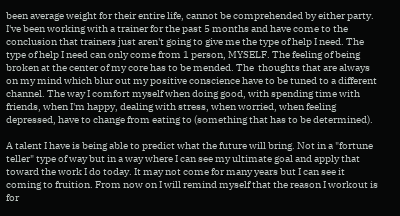been average weight for their entire life, cannot be comprehended by either party. I've been working with a trainer for the past 5 months and have come to the conclusion that trainers just aren't going to give me the type of help I need. The type of help I need can only come from 1 person, MYSELF. The feeling of being broken at the center of my core has to be mended. The  thoughts that are always on my mind which blur out my positive conscience have to be tuned to a different channel. The way I comfort myself when doing good, with spending time with friends, when I'm happy, dealing with stress, when worried, when feeling depressed, have to change from eating to (something that has to be determined).

A talent I have is being able to predict what the future will bring. Not in a "fortune teller" type of way but in a way where I can see my ultimate goal and apply that toward the work I do today. It may not come for many years but I can see it coming to fruition. From now on I will remind myself that the reason I workout is for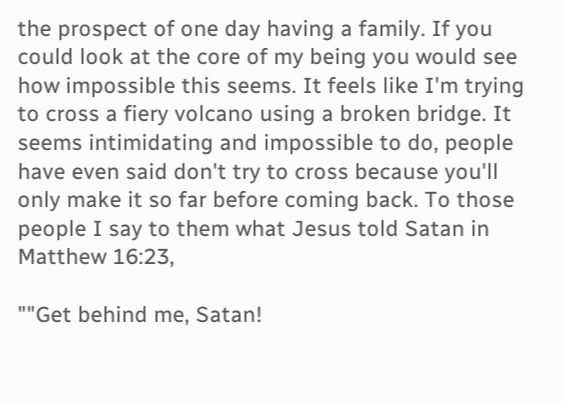the prospect of one day having a family. If you could look at the core of my being you would see how impossible this seems. It feels like I'm trying to cross a fiery volcano using a broken bridge. It seems intimidating and impossible to do, people have even said don't try to cross because you'll only make it so far before coming back. To those people I say to them what Jesus told Satan in Matthew 16:23,

""Get behind me, Satan!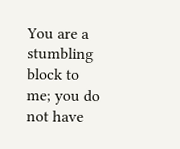You are a stumbling block to me; you do not have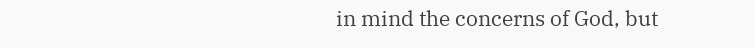in mind the concerns of God, but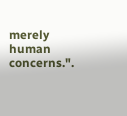merely human concerns.".